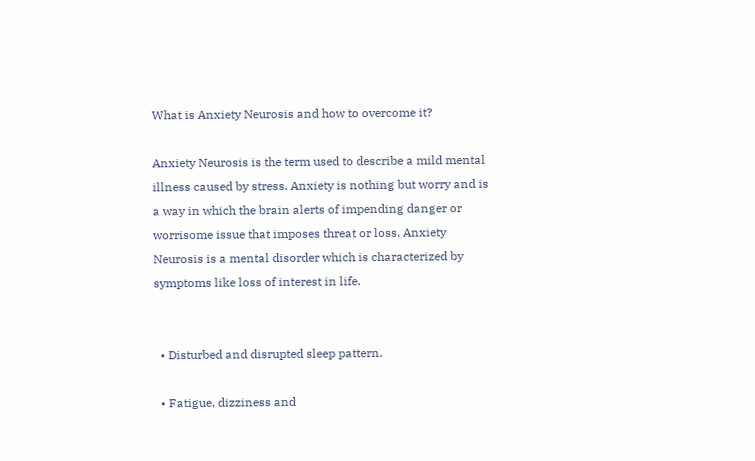What is Anxiety Neurosis and how to overcome it?

Anxiety Neurosis is the term used to describe a mild mental illness caused by stress. Anxiety is nothing but worry and is a way in which the brain alerts of impending danger or worrisome issue that imposes threat or loss. Anxiety Neurosis is a mental disorder which is characterized by symptoms like loss of interest in life.


  • Disturbed and disrupted sleep pattern.

  • Fatigue, dizziness and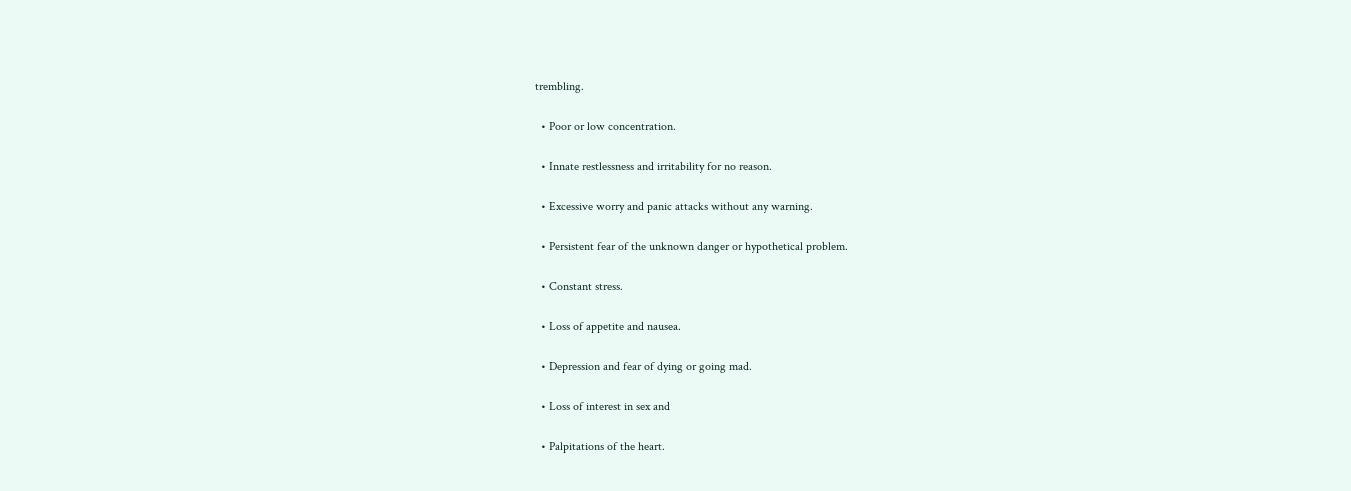trembling.

  • Poor or low concentration.

  • Innate restlessness and irritability for no reason.

  • Excessive worry and panic attacks without any warning.

  • Persistent fear of the unknown danger or hypothetical problem.

  • Constant stress.

  • Loss of appetite and nausea.

  • Depression and fear of dying or going mad.

  • Loss of interest in sex and

  • Palpitations of the heart.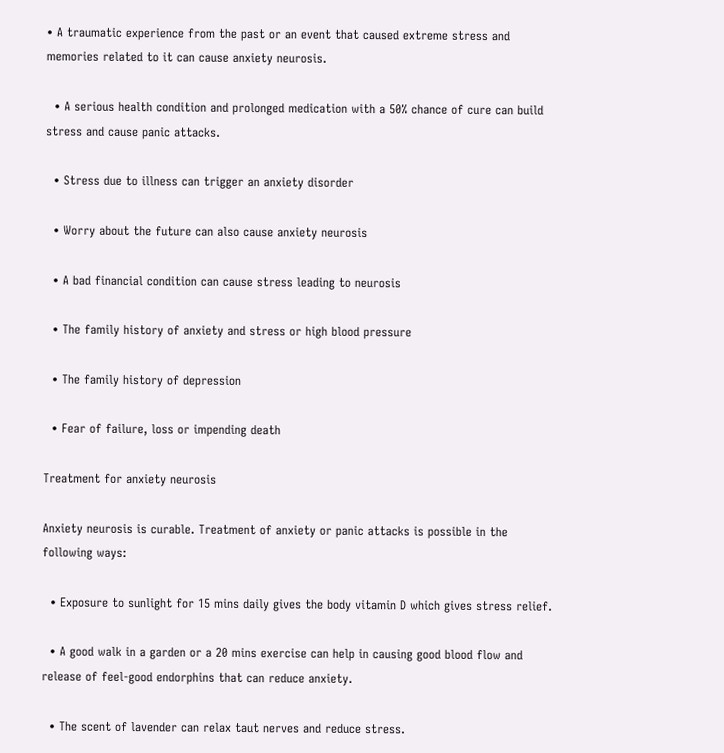• A traumatic experience from the past or an event that caused extreme stress and memories related to it can cause anxiety neurosis.

  • A serious health condition and prolonged medication with a 50% chance of cure can build stress and cause panic attacks.

  • Stress due to illness can trigger an anxiety disorder

  • Worry about the future can also cause anxiety neurosis

  • A bad financial condition can cause stress leading to neurosis

  • The family history of anxiety and stress or high blood pressure

  • The family history of depression

  • Fear of failure, loss or impending death

Treatment for anxiety neurosis

Anxiety neurosis is curable. Treatment of anxiety or panic attacks is possible in the following ways:

  • Exposure to sunlight for 15 mins daily gives the body vitamin D which gives stress relief.

  • A good walk in a garden or a 20 mins exercise can help in causing good blood flow and release of feel-good endorphins that can reduce anxiety.

  • The scent of lavender can relax taut nerves and reduce stress.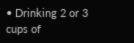• Drinking 2 or 3 cups of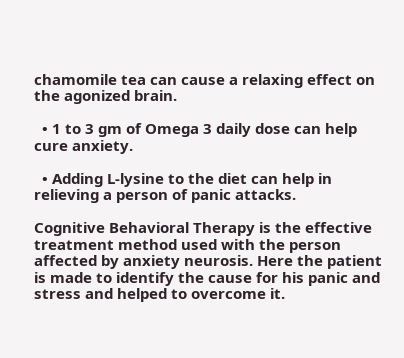chamomile tea can cause a relaxing effect on the agonized brain.

  • 1 to 3 gm of Omega 3 daily dose can help cure anxiety.

  • Adding L-lysine to the diet can help in relieving a person of panic attacks.

Cognitive Behavioral Therapy is the effective treatment method used with the person affected by anxiety neurosis. Here the patient is made to identify the cause for his panic and stress and helped to overcome it.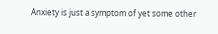Anxiety is just a symptom of yet some other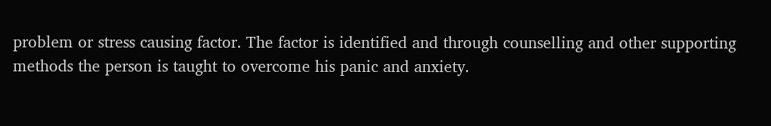problem or stress causing factor. The factor is identified and through counselling and other supporting methods the person is taught to overcome his panic and anxiety.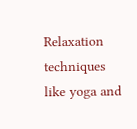Relaxation techniques like yoga and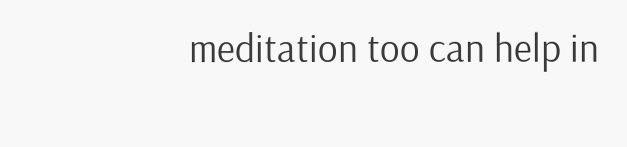meditation too can help in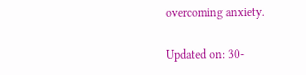overcoming anxiety.

Updated on: 30-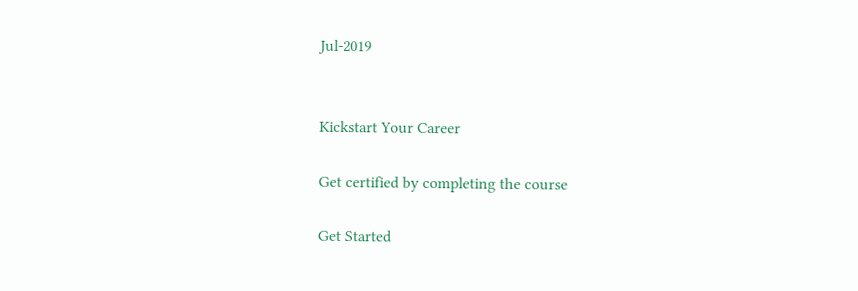Jul-2019


Kickstart Your Career

Get certified by completing the course

Get Started